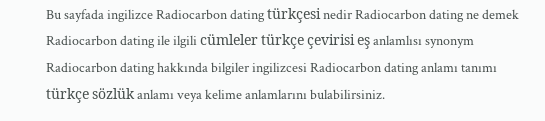Bu sayfada ingilizce Radiocarbon dating türkçesi nedir Radiocarbon dating ne demek Radiocarbon dating ile ilgili cümleler türkçe çevirisi eş anlamlısı synonym Radiocarbon dating hakkında bilgiler ingilizcesi Radiocarbon dating anlamı tanımı türkçe sözlük anlamı veya kelime anlamlarını bulabilirsiniz.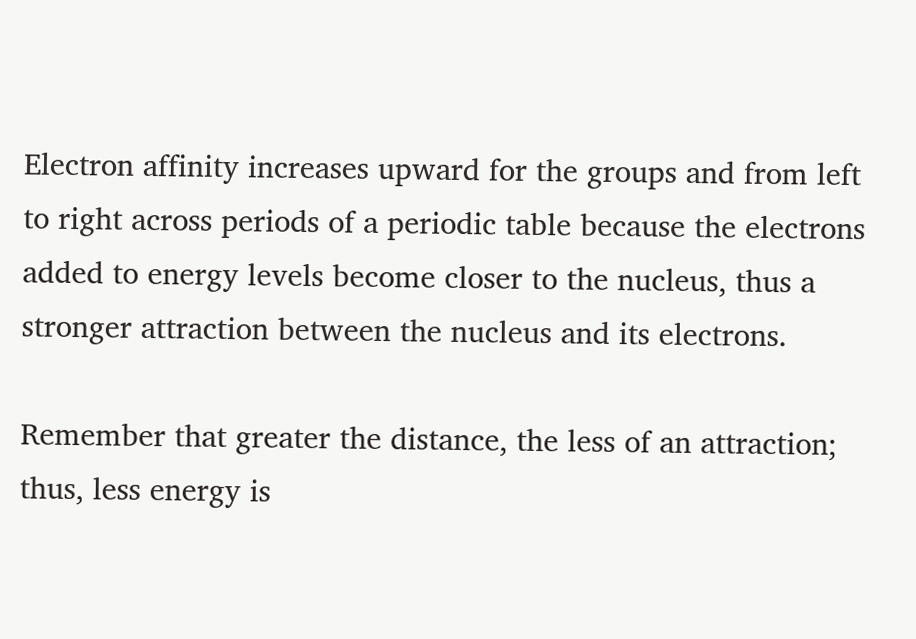Electron affinity increases upward for the groups and from left to right across periods of a periodic table because the electrons added to energy levels become closer to the nucleus, thus a stronger attraction between the nucleus and its electrons.

Remember that greater the distance, the less of an attraction; thus, less energy is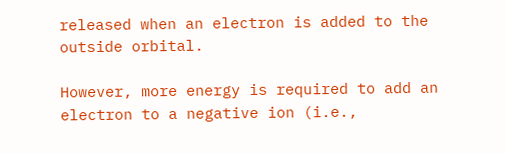released when an electron is added to the outside orbital.

However, more energy is required to add an electron to a negative ion (i.e.,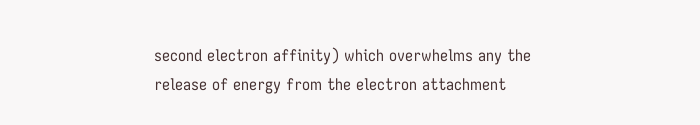second electron affinity) which overwhelms any the release of energy from the electron attachment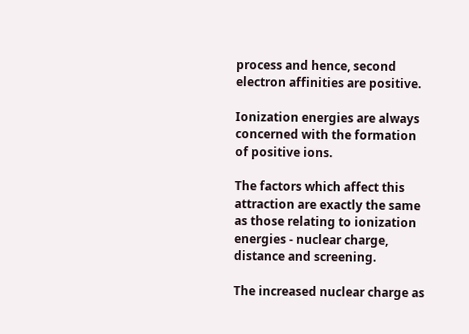process and hence, second electron affinities are positive.

Ionization energies are always concerned with the formation of positive ions.

The factors which affect this attraction are exactly the same as those relating to ionization energies - nuclear charge, distance and screening.

The increased nuclear charge as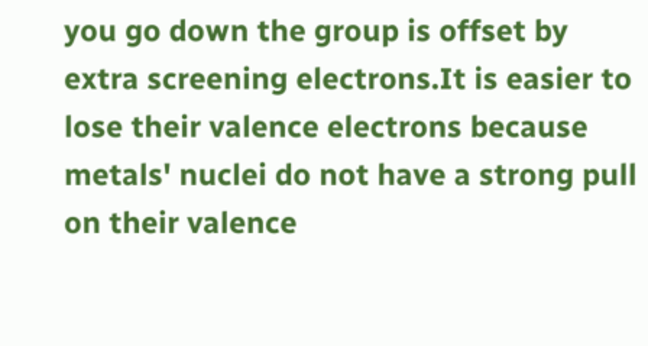you go down the group is offset by extra screening electrons.It is easier to lose their valence electrons because metals' nuclei do not have a strong pull on their valence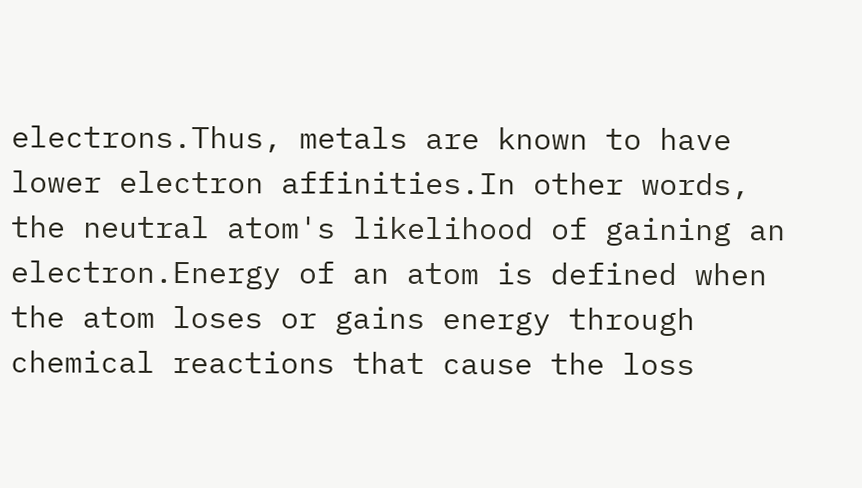electrons.Thus, metals are known to have lower electron affinities.In other words, the neutral atom's likelihood of gaining an electron.Energy of an atom is defined when the atom loses or gains energy through chemical reactions that cause the loss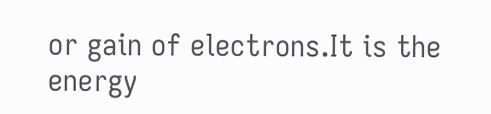or gain of electrons.It is the energy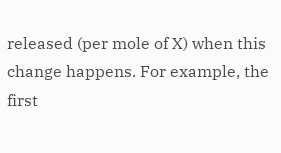released (per mole of X) when this change happens. For example, the first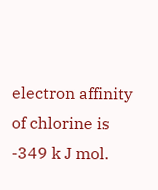electron affinity of chlorine is -349 k J mol.